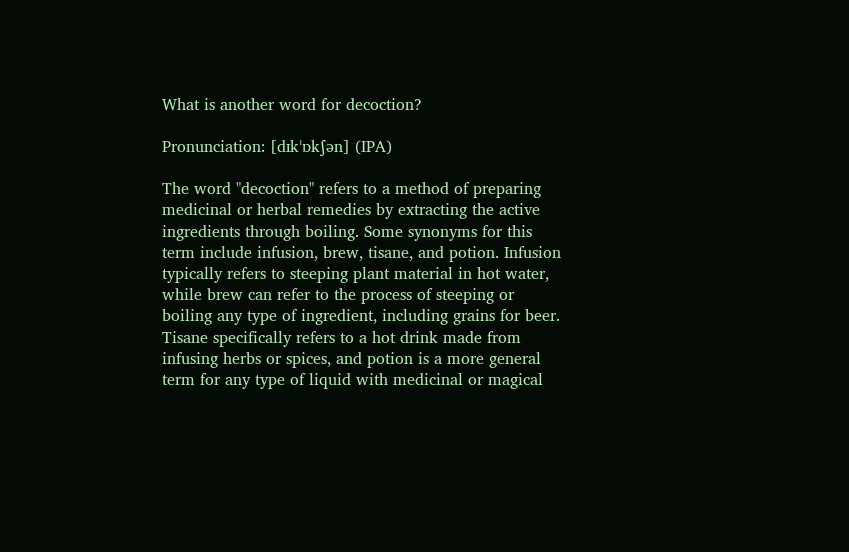What is another word for decoction?

Pronunciation: [dɪkˈɒkʃən] (IPA)

The word "decoction" refers to a method of preparing medicinal or herbal remedies by extracting the active ingredients through boiling. Some synonyms for this term include infusion, brew, tisane, and potion. Infusion typically refers to steeping plant material in hot water, while brew can refer to the process of steeping or boiling any type of ingredient, including grains for beer. Tisane specifically refers to a hot drink made from infusing herbs or spices, and potion is a more general term for any type of liquid with medicinal or magical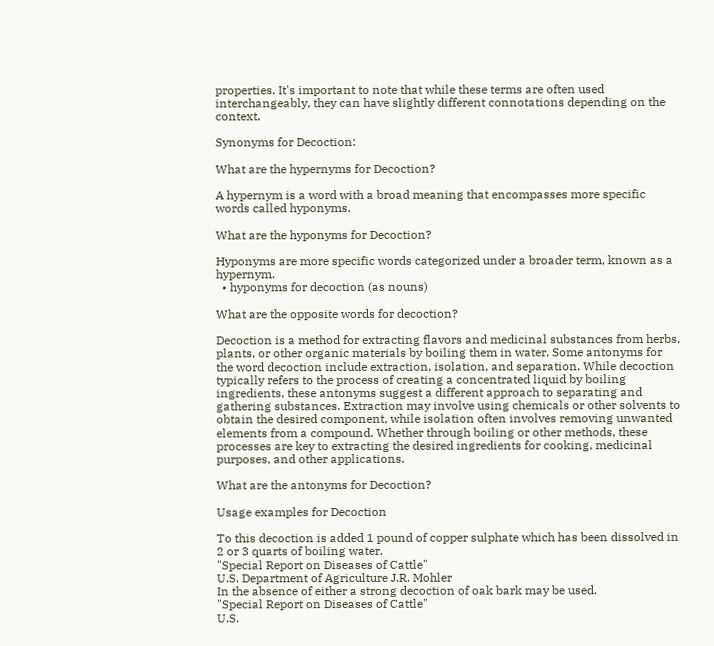properties. It's important to note that while these terms are often used interchangeably, they can have slightly different connotations depending on the context.

Synonyms for Decoction:

What are the hypernyms for Decoction?

A hypernym is a word with a broad meaning that encompasses more specific words called hyponyms.

What are the hyponyms for Decoction?

Hyponyms are more specific words categorized under a broader term, known as a hypernym.
  • hyponyms for decoction (as nouns)

What are the opposite words for decoction?

Decoction is a method for extracting flavors and medicinal substances from herbs, plants, or other organic materials by boiling them in water. Some antonyms for the word decoction include extraction, isolation, and separation. While decoction typically refers to the process of creating a concentrated liquid by boiling ingredients, these antonyms suggest a different approach to separating and gathering substances. Extraction may involve using chemicals or other solvents to obtain the desired component, while isolation often involves removing unwanted elements from a compound. Whether through boiling or other methods, these processes are key to extracting the desired ingredients for cooking, medicinal purposes, and other applications.

What are the antonyms for Decoction?

Usage examples for Decoction

To this decoction is added 1 pound of copper sulphate which has been dissolved in 2 or 3 quarts of boiling water.
"Special Report on Diseases of Cattle"
U.S. Department of Agriculture J.R. Mohler
In the absence of either a strong decoction of oak bark may be used.
"Special Report on Diseases of Cattle"
U.S.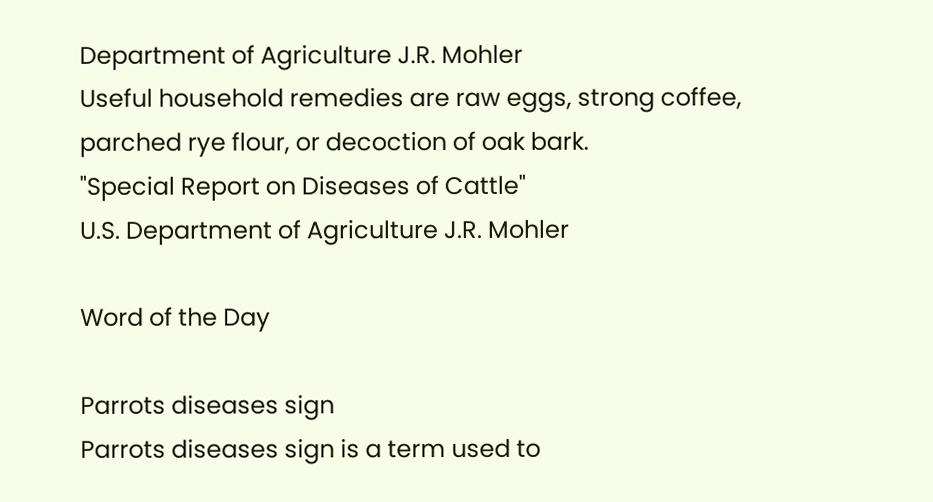Department of Agriculture J.R. Mohler
Useful household remedies are raw eggs, strong coffee, parched rye flour, or decoction of oak bark.
"Special Report on Diseases of Cattle"
U.S. Department of Agriculture J.R. Mohler

Word of the Day

Parrots diseases sign
Parrots diseases sign is a term used to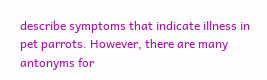describe symptoms that indicate illness in pet parrots. However, there are many antonyms for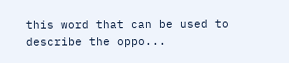this word that can be used to describe the oppo...